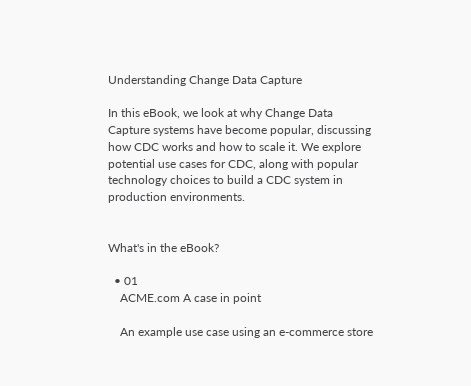Understanding Change Data Capture

In this eBook, we look at why Change Data Capture systems have become popular, discussing how CDC works and how to scale it. We explore potential use cases for CDC, along with popular technology choices to build a CDC system in production environments.


What's in the eBook?

  • 01
    ACME.com A case in point

    An example use case using an e-commerce store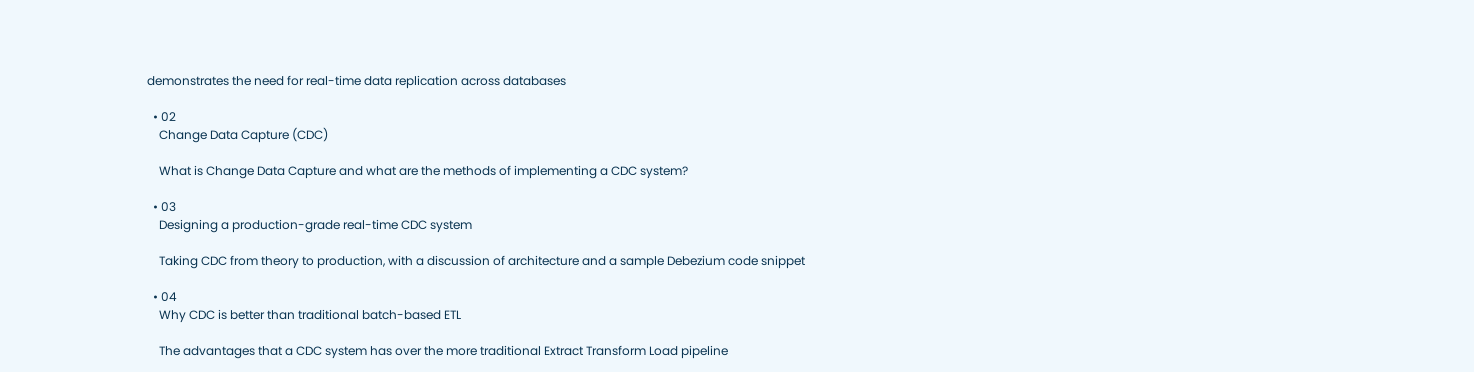demonstrates the need for real-time data replication across databases

  • 02
    Change Data Capture (CDC)

    What is Change Data Capture and what are the methods of implementing a CDC system?

  • 03
    Designing a production-grade real-time CDC system

    Taking CDC from theory to production, with a discussion of architecture and a sample Debezium code snippet

  • 04
    Why CDC is better than traditional batch-based ETL

    The advantages that a CDC system has over the more traditional Extract Transform Load pipeline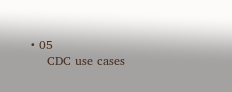• 05
    CDC use cases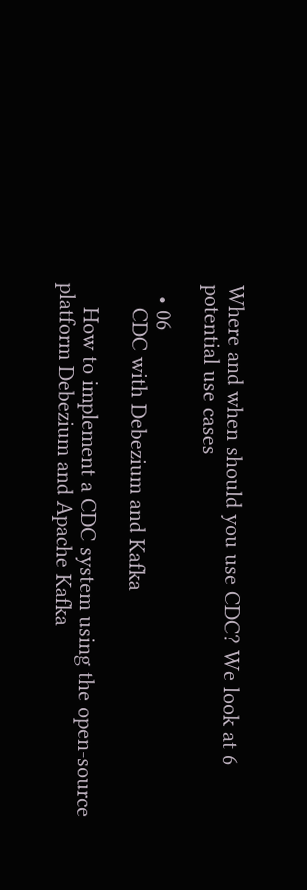Where and when should you use CDC? We look at 6 potential use cases

  • 06
    CDC with Debezium and Kafka

    How to implement a CDC system using the open-source platform Debezium and Apache Kafka